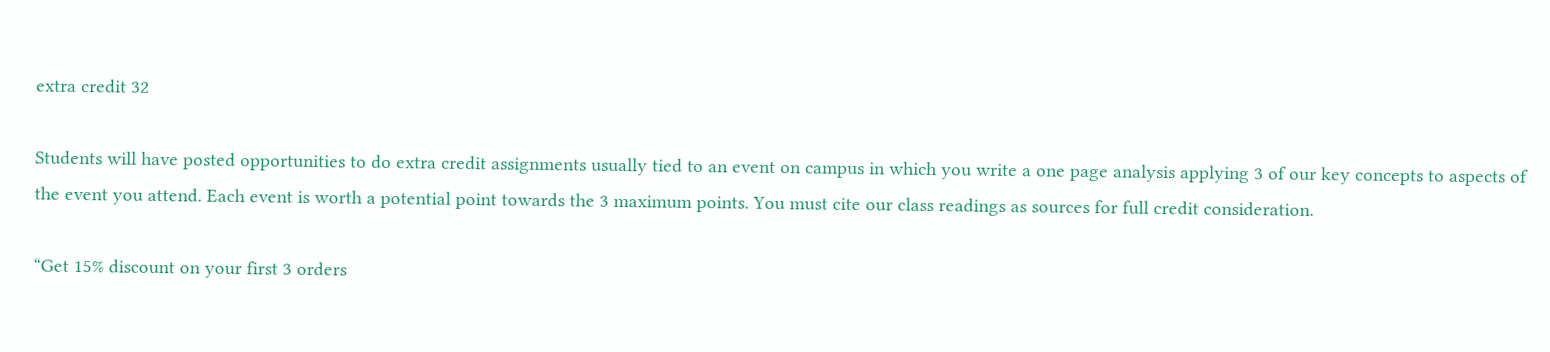extra credit 32

Students will have posted opportunities to do extra credit assignments usually tied to an event on campus in which you write a one page analysis applying 3 of our key concepts to aspects of the event you attend. Each event is worth a potential point towards the 3 maximum points. You must cite our class readings as sources for full credit consideration.

“Get 15% discount on your first 3 orders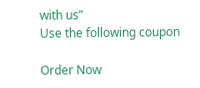with us”
Use the following coupon

Order Now